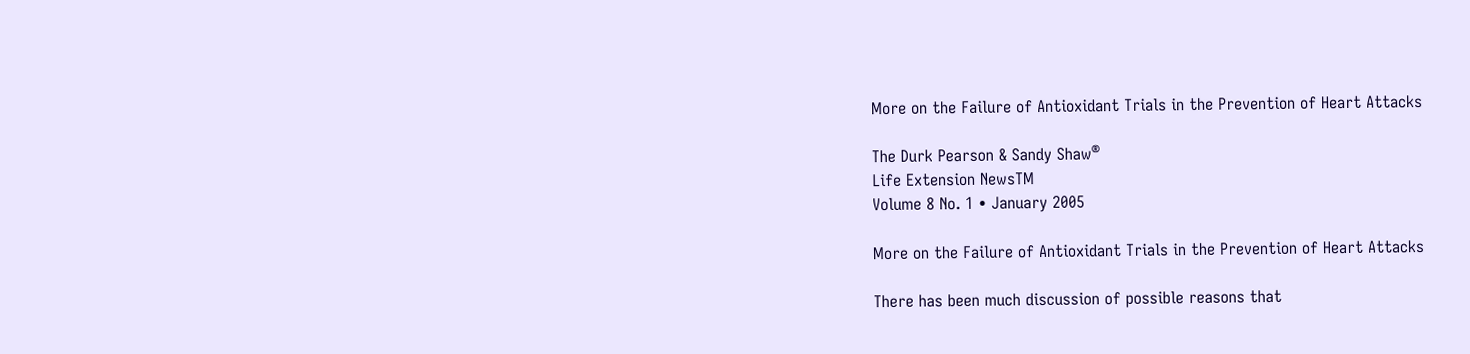More on the Failure of Antioxidant Trials in the Prevention of Heart Attacks

The Durk Pearson & Sandy Shaw®
Life Extension NewsTM
Volume 8 No. 1 • January 2005

More on the Failure of Antioxidant Trials in the Prevention of Heart Attacks

There has been much discussion of possible reasons that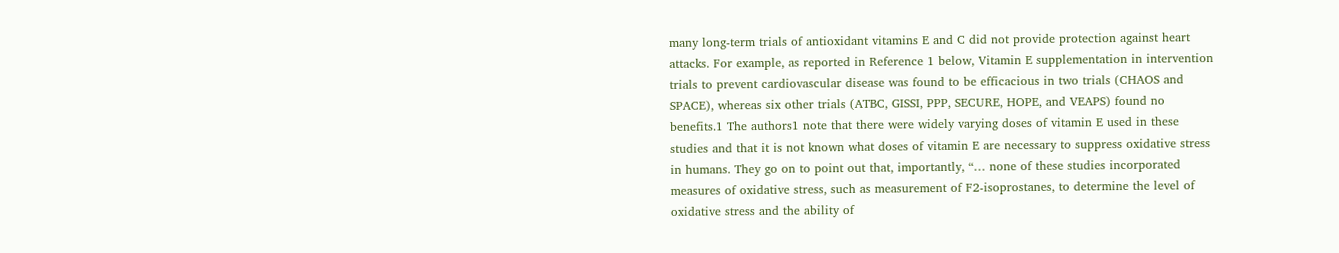many long-term trials of antioxidant vitamins E and C did not provide protection against heart attacks. For example, as reported in Reference 1 below, Vitamin E supplementation in intervention trials to prevent cardiovascular disease was found to be efficacious in two trials (CHAOS and SPACE), whereas six other trials (ATBC, GISSI, PPP, SECURE, HOPE, and VEAPS) found no benefits.1 The authors1 note that there were widely varying doses of vitamin E used in these studies and that it is not known what doses of vitamin E are necessary to suppress oxidative stress in humans. They go on to point out that, importantly, “… none of these studies incorporated measures of oxidative stress, such as measurement of F2-isoprostanes, to determine the level of oxidative stress and the ability of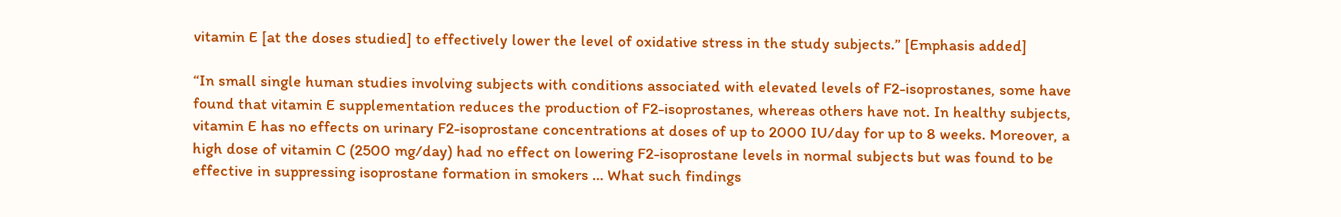vitamin E [at the doses studied] to effectively lower the level of oxidative stress in the study subjects.” [Emphasis added]

“In small single human studies involving subjects with conditions associated with elevated levels of F2-isoprostanes, some have found that vitamin E supplementation reduces the production of F2-isoprostanes, whereas others have not. In healthy subjects, vitamin E has no effects on urinary F2-isoprostane concentrations at doses of up to 2000 IU/day for up to 8 weeks. Moreover, a high dose of vitamin C (2500 mg/day) had no effect on lowering F2-isoprostane levels in normal subjects but was found to be effective in suppressing isoprostane formation in smokers … What such findings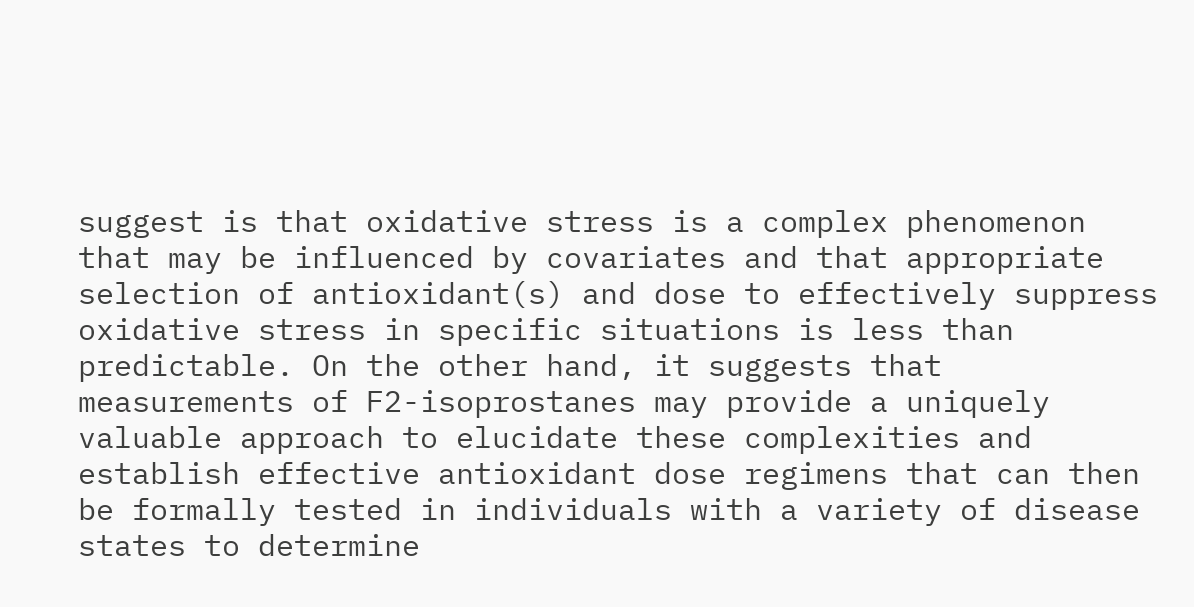suggest is that oxidative stress is a complex phenomenon that may be influenced by covariates and that appropriate selection of antioxidant(s) and dose to effectively suppress oxidative stress in specific situations is less than predictable. On the other hand, it suggests that measurements of F2-isoprostanes may provide a uniquely valuable approach to elucidate these complexities and establish effective antioxidant dose regimens that can then be formally tested in individuals with a variety of disease states to determine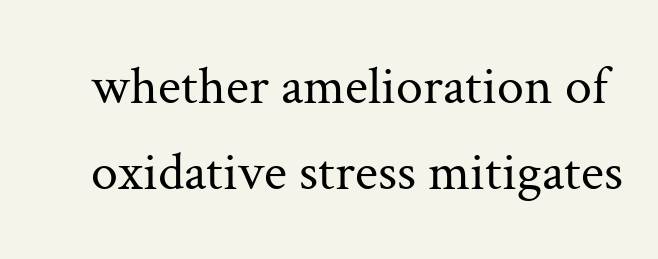whether amelioration of oxidative stress mitigates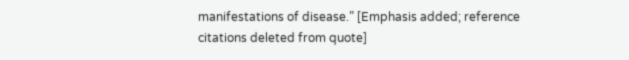manifestations of disease.” [Emphasis added; reference citations deleted from quote]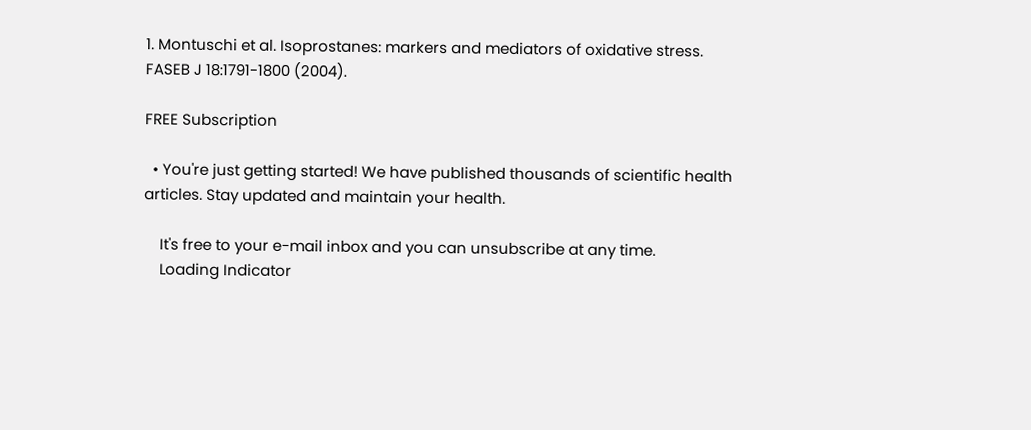1. Montuschi et al. Isoprostanes: markers and mediators of oxidative stress. FASEB J 18:1791-1800 (2004).

FREE Subscription

  • You're just getting started! We have published thousands of scientific health articles. Stay updated and maintain your health.

    It's free to your e-mail inbox and you can unsubscribe at any time.
    Loading Indicator